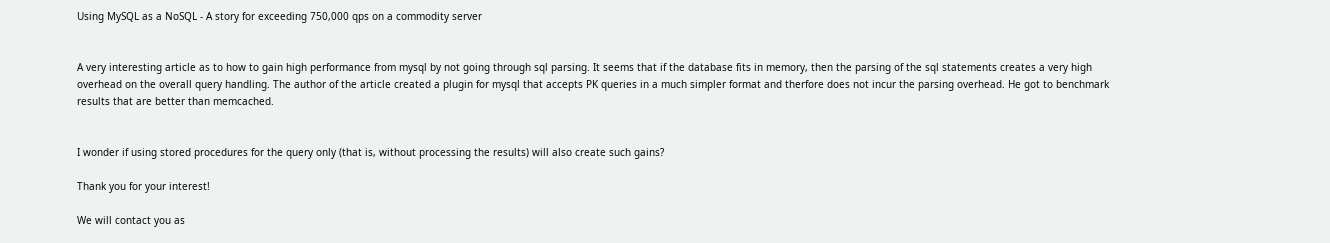Using MySQL as a NoSQL - A story for exceeding 750,000 qps on a commodity server


A very interesting article as to how to gain high performance from mysql by not going through sql parsing. It seems that if the database fits in memory, then the parsing of the sql statements creates a very high overhead on the overall query handling. The author of the article created a plugin for mysql that accepts PK queries in a much simpler format and therfore does not incur the parsing overhead. He got to benchmark results that are better than memcached.


I wonder if using stored procedures for the query only (that is, without processing the results) will also create such gains?

Thank you for your interest!

We will contact you as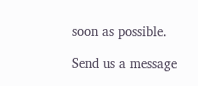soon as possible.

Send us a message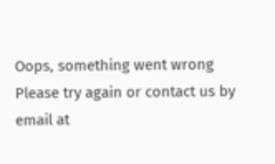Oops, something went wrong
Please try again or contact us by email at